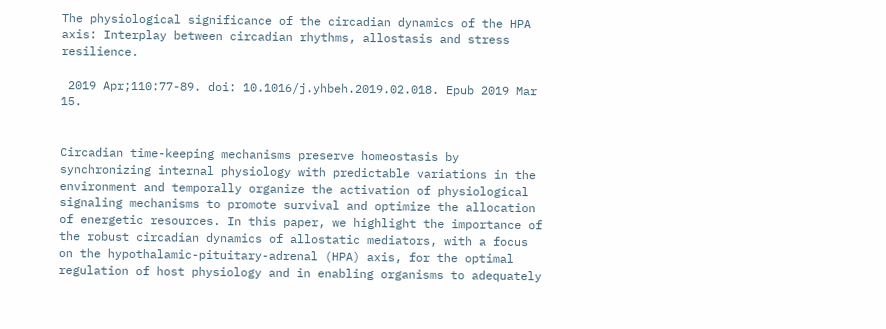The physiological significance of the circadian dynamics of the HPA axis: Interplay between circadian rhythms, allostasis and stress resilience.

 2019 Apr;110:77-89. doi: 10.1016/j.yhbeh.2019.02.018. Epub 2019 Mar 15.


Circadian time-keeping mechanisms preserve homeostasis by synchronizing internal physiology with predictable variations in the environment and temporally organize the activation of physiological signaling mechanisms to promote survival and optimize the allocation of energetic resources. In this paper, we highlight the importance of the robust circadian dynamics of allostatic mediators, with a focus on the hypothalamic-pituitary-adrenal (HPA) axis, for the optimal regulation of host physiology and in enabling organisms to adequately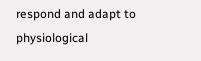respond and adapt to physiological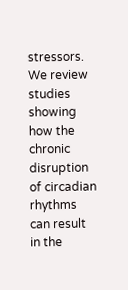stressors. We review studies showing how the chronic disruption of circadian rhythms can result in the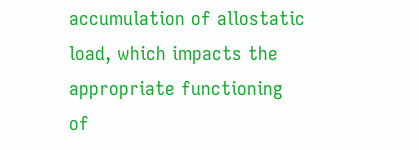accumulation of allostatic load, which impacts the appropriate functioning of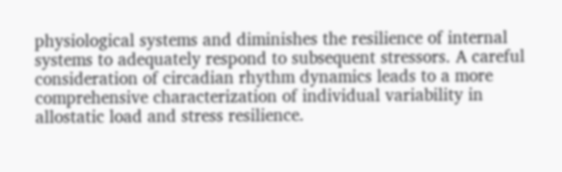physiological systems and diminishes the resilience of internal systems to adequately respond to subsequent stressors. A careful consideration of circadian rhythm dynamics leads to a more comprehensive characterization of individual variability in allostatic load and stress resilience.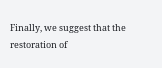Finally, we suggest that the restoration of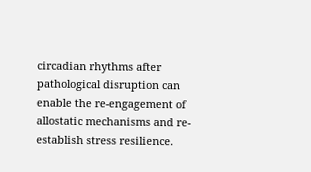circadian rhythms after pathological disruption can enable the re-engagement of allostatic mechanisms and re-establish stress resilience.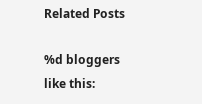Related Posts

%d bloggers like this: